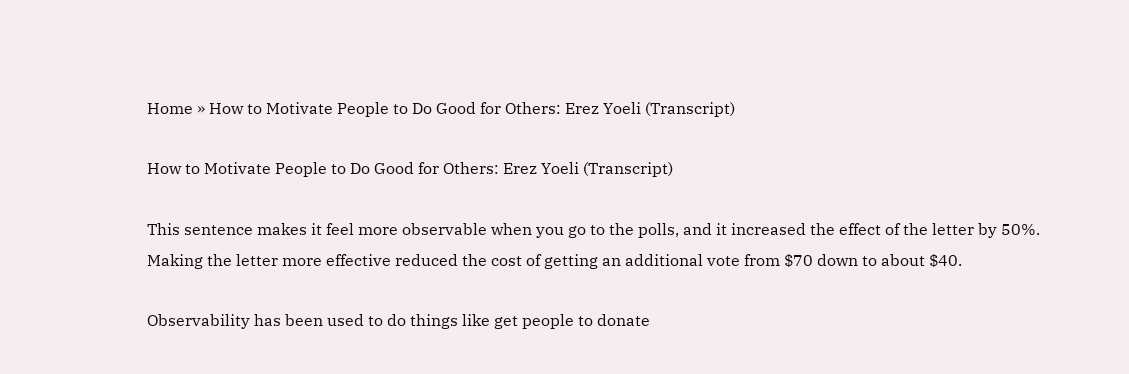Home » How to Motivate People to Do Good for Others: Erez Yoeli (Transcript)

How to Motivate People to Do Good for Others: Erez Yoeli (Transcript)

This sentence makes it feel more observable when you go to the polls, and it increased the effect of the letter by 50%. Making the letter more effective reduced the cost of getting an additional vote from $70 down to about $40.

Observability has been used to do things like get people to donate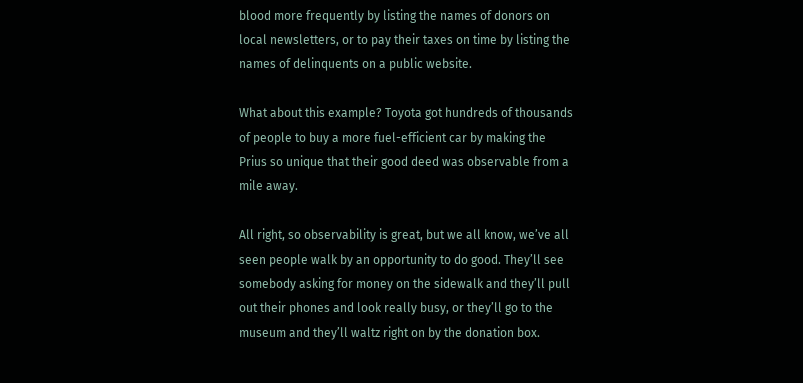blood more frequently by listing the names of donors on local newsletters, or to pay their taxes on time by listing the names of delinquents on a public website.

What about this example? Toyota got hundreds of thousands of people to buy a more fuel-efficient car by making the Prius so unique that their good deed was observable from a mile away.

All right, so observability is great, but we all know, we’ve all seen people walk by an opportunity to do good. They’ll see somebody asking for money on the sidewalk and they’ll pull out their phones and look really busy, or they’ll go to the museum and they’ll waltz right on by the donation box.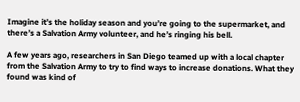Imagine it’s the holiday season and you’re going to the supermarket, and there’s a Salvation Army volunteer, and he’s ringing his bell.

A few years ago, researchers in San Diego teamed up with a local chapter from the Salvation Army to try to find ways to increase donations. What they found was kind of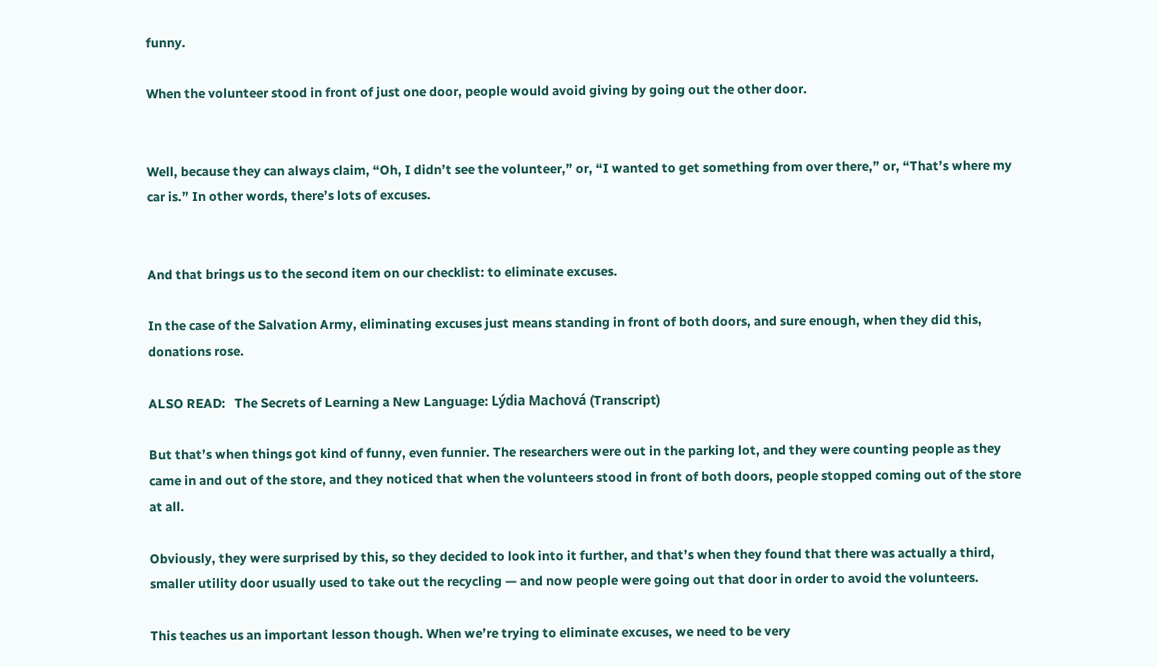funny.

When the volunteer stood in front of just one door, people would avoid giving by going out the other door.


Well, because they can always claim, “Oh, I didn’t see the volunteer,” or, “I wanted to get something from over there,” or, “That’s where my car is.” In other words, there’s lots of excuses.


And that brings us to the second item on our checklist: to eliminate excuses.

In the case of the Salvation Army, eliminating excuses just means standing in front of both doors, and sure enough, when they did this, donations rose.

ALSO READ:   The Secrets of Learning a New Language: Lýdia Machová (Transcript)

But that’s when things got kind of funny, even funnier. The researchers were out in the parking lot, and they were counting people as they came in and out of the store, and they noticed that when the volunteers stood in front of both doors, people stopped coming out of the store at all.

Obviously, they were surprised by this, so they decided to look into it further, and that’s when they found that there was actually a third, smaller utility door usually used to take out the recycling — and now people were going out that door in order to avoid the volunteers.

This teaches us an important lesson though. When we’re trying to eliminate excuses, we need to be very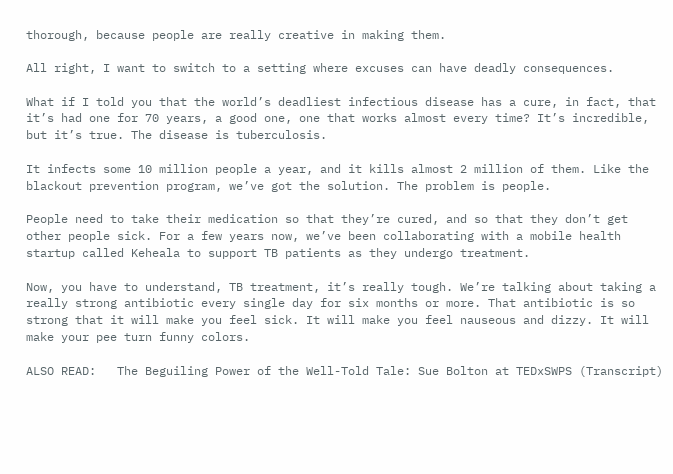thorough, because people are really creative in making them.

All right, I want to switch to a setting where excuses can have deadly consequences.

What if I told you that the world’s deadliest infectious disease has a cure, in fact, that it’s had one for 70 years, a good one, one that works almost every time? It’s incredible, but it’s true. The disease is tuberculosis.

It infects some 10 million people a year, and it kills almost 2 million of them. Like the blackout prevention program, we’ve got the solution. The problem is people.

People need to take their medication so that they’re cured, and so that they don’t get other people sick. For a few years now, we’ve been collaborating with a mobile health startup called Keheala to support TB patients as they undergo treatment.

Now, you have to understand, TB treatment, it’s really tough. We’re talking about taking a really strong antibiotic every single day for six months or more. That antibiotic is so strong that it will make you feel sick. It will make you feel nauseous and dizzy. It will make your pee turn funny colors.

ALSO READ:   The Beguiling Power of the Well-Told Tale: Sue Bolton at TEDxSWPS (Transcript)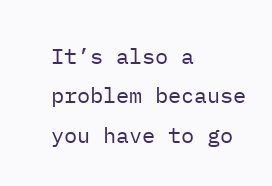It’s also a problem because you have to go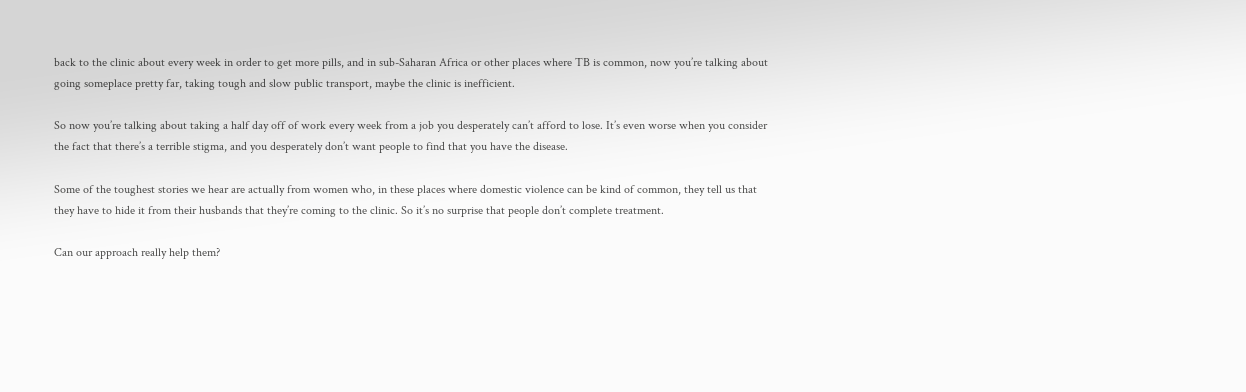back to the clinic about every week in order to get more pills, and in sub-Saharan Africa or other places where TB is common, now you’re talking about going someplace pretty far, taking tough and slow public transport, maybe the clinic is inefficient.

So now you’re talking about taking a half day off of work every week from a job you desperately can’t afford to lose. It’s even worse when you consider the fact that there’s a terrible stigma, and you desperately don’t want people to find that you have the disease.

Some of the toughest stories we hear are actually from women who, in these places where domestic violence can be kind of common, they tell us that they have to hide it from their husbands that they’re coming to the clinic. So it’s no surprise that people don’t complete treatment.

Can our approach really help them?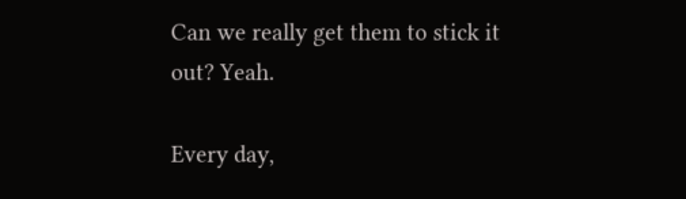Can we really get them to stick it out? Yeah.

Every day,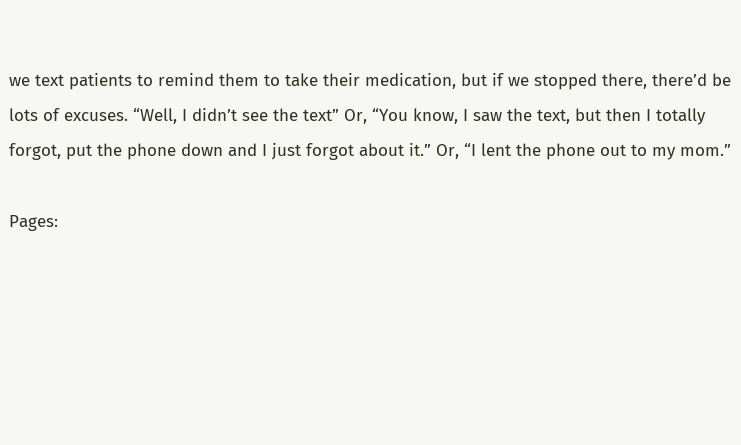we text patients to remind them to take their medication, but if we stopped there, there’d be lots of excuses. “Well, I didn’t see the text” Or, “You know, I saw the text, but then I totally forgot, put the phone down and I just forgot about it.” Or, “I lent the phone out to my mom.”

Pages: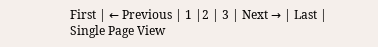First | ← Previous | 1 |2 | 3 | Next → | Last | Single Page View